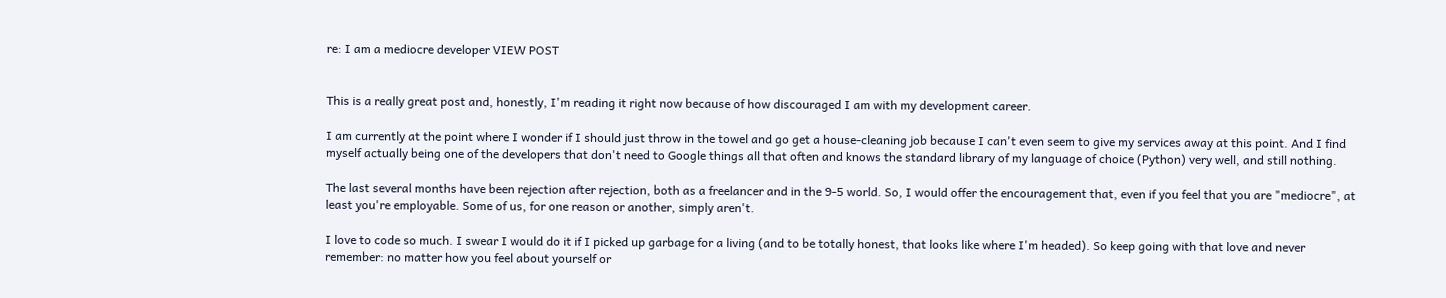re: I am a mediocre developer VIEW POST


This is a really great post and, honestly, I'm reading it right now because of how discouraged I am with my development career.

I am currently at the point where I wonder if I should just throw in the towel and go get a house-cleaning job because I can't even seem to give my services away at this point. And I find myself actually being one of the developers that don't need to Google things all that often and knows the standard library of my language of choice (Python) very well, and still nothing.

The last several months have been rejection after rejection, both as a freelancer and in the 9-5 world. So, I would offer the encouragement that, even if you feel that you are "mediocre", at least you're employable. Some of us, for one reason or another, simply aren't.

I love to code so much. I swear I would do it if I picked up garbage for a living (and to be totally honest, that looks like where I'm headed). So keep going with that love and never remember: no matter how you feel about yourself or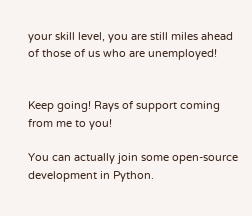your skill level, you are still miles ahead of those of us who are unemployed!


Keep going! Rays of support coming from me to you!

You can actually join some open-source development in Python.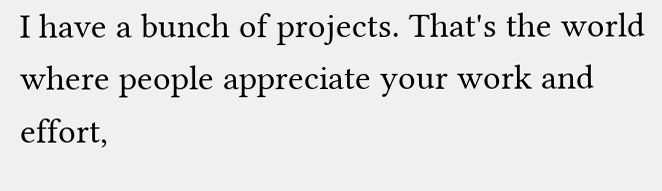I have a bunch of projects. That's the world where people appreciate your work and effort,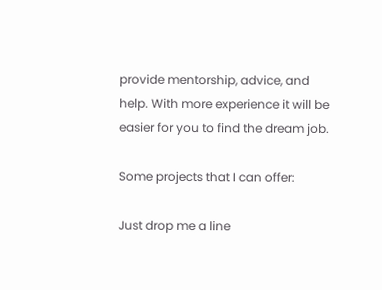provide mentorship, advice, and help. With more experience it will be easier for you to find the dream job.

Some projects that I can offer:

Just drop me a line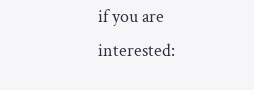if you are interested: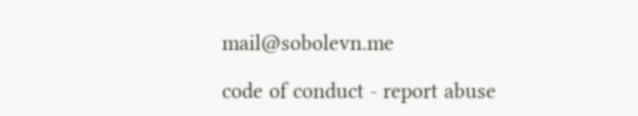mail@sobolevn.me

code of conduct - report abuse